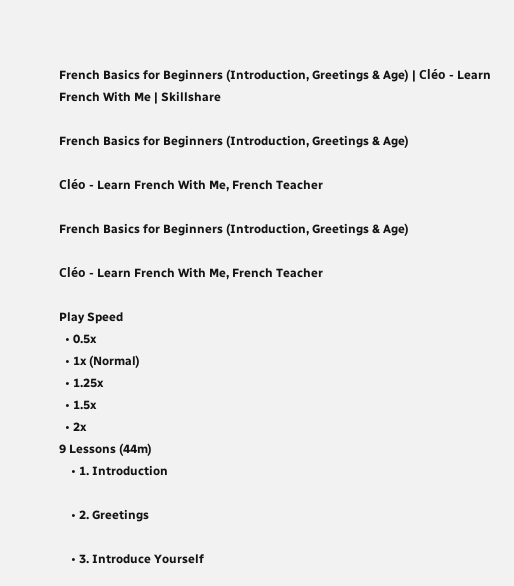French Basics for Beginners (Introduction, Greetings & Age) | Cléo - Learn French With Me | Skillshare

French Basics for Beginners (Introduction, Greetings & Age)

Cléo - Learn French With Me, French Teacher

French Basics for Beginners (Introduction, Greetings & Age)

Cléo - Learn French With Me, French Teacher

Play Speed
  • 0.5x
  • 1x (Normal)
  • 1.25x
  • 1.5x
  • 2x
9 Lessons (44m)
    • 1. Introduction

    • 2. Greetings

    • 3. Introduce Yourself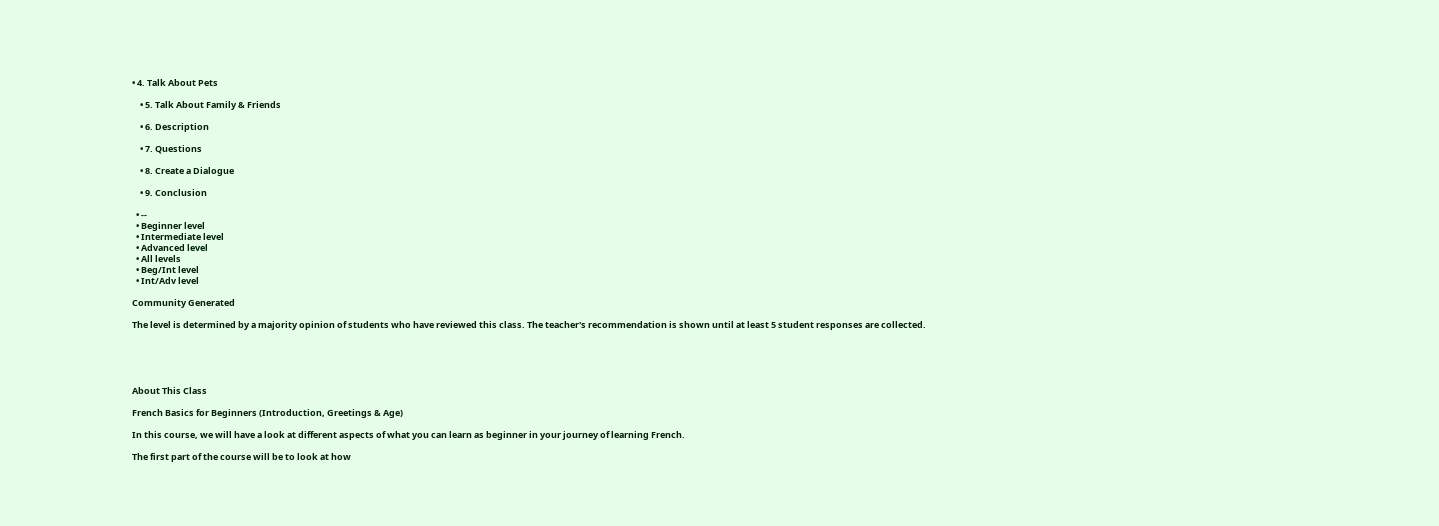• 4. Talk About Pets

    • 5. Talk About Family & Friends

    • 6. Description

    • 7. Questions

    • 8. Create a Dialogue

    • 9. Conclusion

  • --
  • Beginner level
  • Intermediate level
  • Advanced level
  • All levels
  • Beg/Int level
  • Int/Adv level

Community Generated

The level is determined by a majority opinion of students who have reviewed this class. The teacher's recommendation is shown until at least 5 student responses are collected.





About This Class

French Basics for Beginners (Introduction, Greetings & Age)

In this course, we will have a look at different aspects of what you can learn as beginner in your journey of learning French.

The first part of the course will be to look at how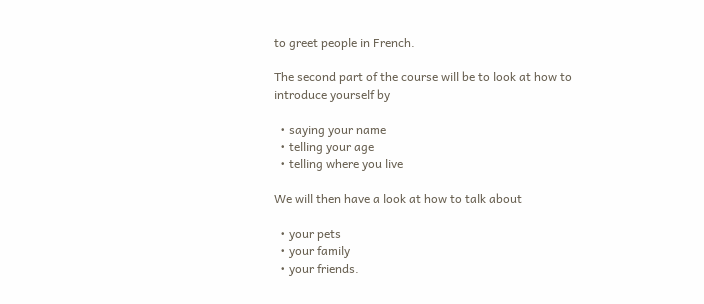to greet people in French.

The second part of the course will be to look at how to introduce yourself by

  • saying your name
  • telling your age
  • telling where you live

We will then have a look at how to talk about

  • your pets
  • your family
  • your friends.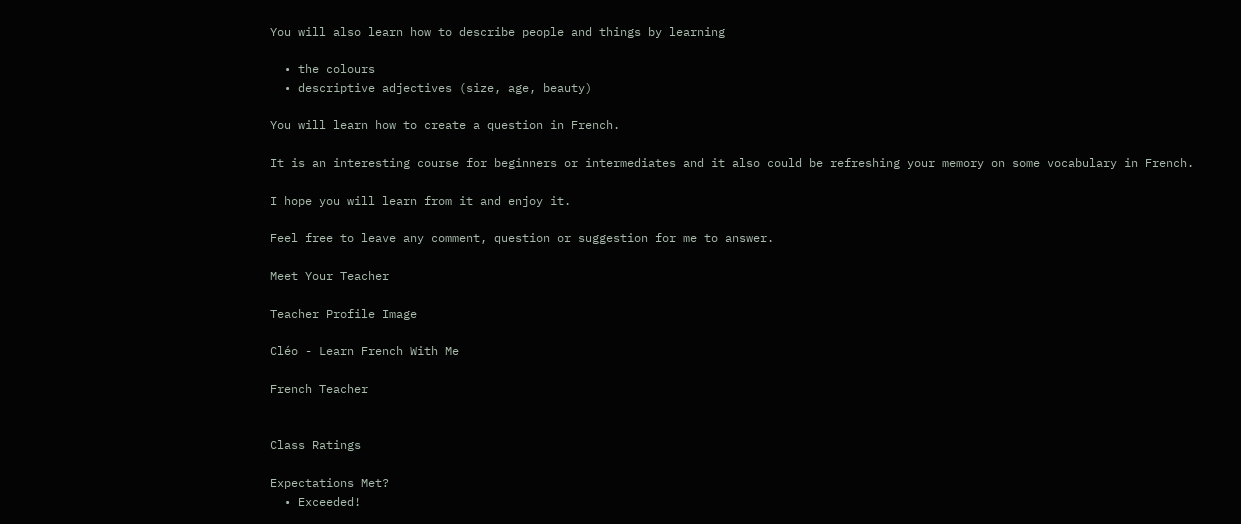You will also learn how to describe people and things by learning

  • the colours
  • descriptive adjectives (size, age, beauty)

You will learn how to create a question in French.

It is an interesting course for beginners or intermediates and it also could be refreshing your memory on some vocabulary in French.

I hope you will learn from it and enjoy it.

Feel free to leave any comment, question or suggestion for me to answer.

Meet Your Teacher

Teacher Profile Image

Cléo - Learn French With Me

French Teacher


Class Ratings

Expectations Met?
  • Exceeded!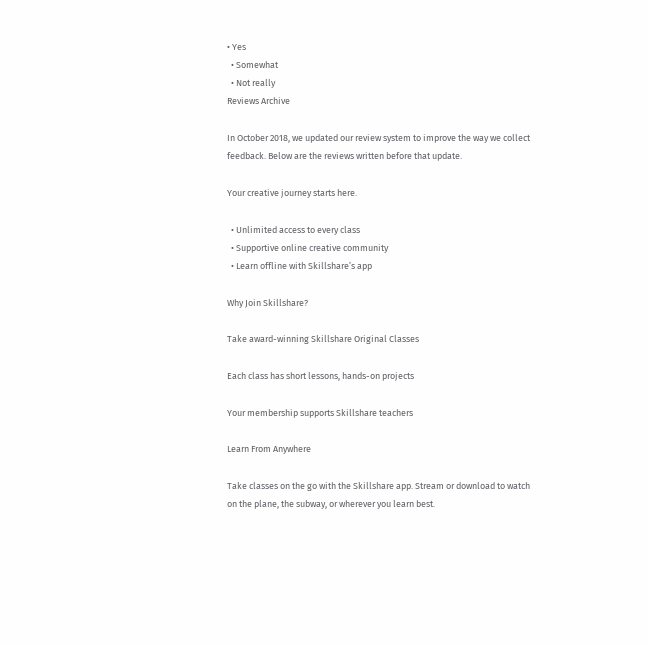• Yes
  • Somewhat
  • Not really
Reviews Archive

In October 2018, we updated our review system to improve the way we collect feedback. Below are the reviews written before that update.

Your creative journey starts here.

  • Unlimited access to every class
  • Supportive online creative community
  • Learn offline with Skillshare’s app

Why Join Skillshare?

Take award-winning Skillshare Original Classes

Each class has short lessons, hands-on projects

Your membership supports Skillshare teachers

Learn From Anywhere

Take classes on the go with the Skillshare app. Stream or download to watch on the plane, the subway, or wherever you learn best.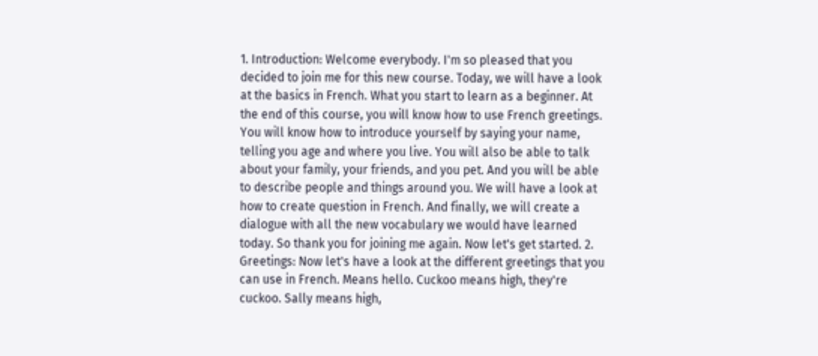1. Introduction: Welcome everybody. I'm so pleased that you decided to join me for this new course. Today, we will have a look at the basics in French. What you start to learn as a beginner. At the end of this course, you will know how to use French greetings. You will know how to introduce yourself by saying your name, telling you age and where you live. You will also be able to talk about your family, your friends, and you pet. And you will be able to describe people and things around you. We will have a look at how to create question in French. And finally, we will create a dialogue with all the new vocabulary we would have learned today. So thank you for joining me again. Now let's get started. 2. Greetings: Now let's have a look at the different greetings that you can use in French. Means hello. Cuckoo means high, they're cuckoo. Sally means high,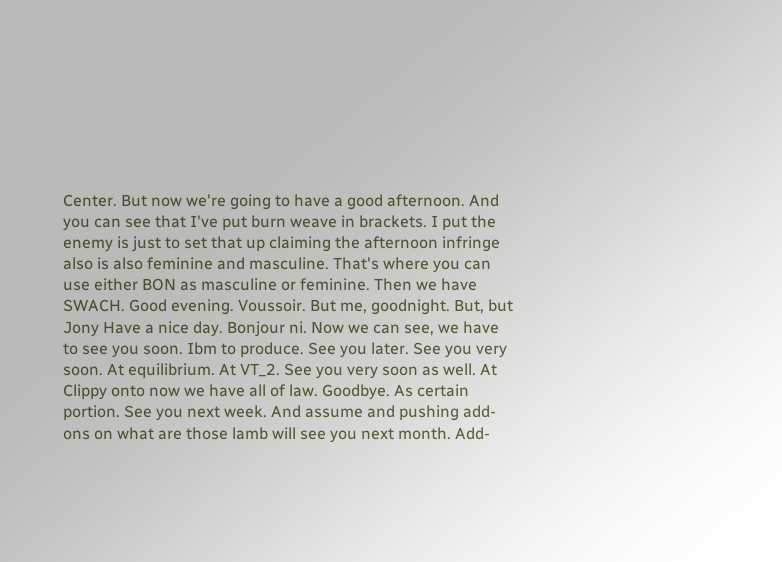Center. But now we're going to have a good afternoon. And you can see that I've put burn weave in brackets. I put the enemy is just to set that up claiming the afternoon infringe also is also feminine and masculine. That's where you can use either BON as masculine or feminine. Then we have SWACH. Good evening. Voussoir. But me, goodnight. But, but Jony Have a nice day. Bonjour ni. Now we can see, we have to see you soon. Ibm to produce. See you later. See you very soon. At equilibrium. At VT_2. See you very soon as well. At Clippy onto now we have all of law. Goodbye. As certain portion. See you next week. And assume and pushing add-ons on what are those lamb will see you next month. Add-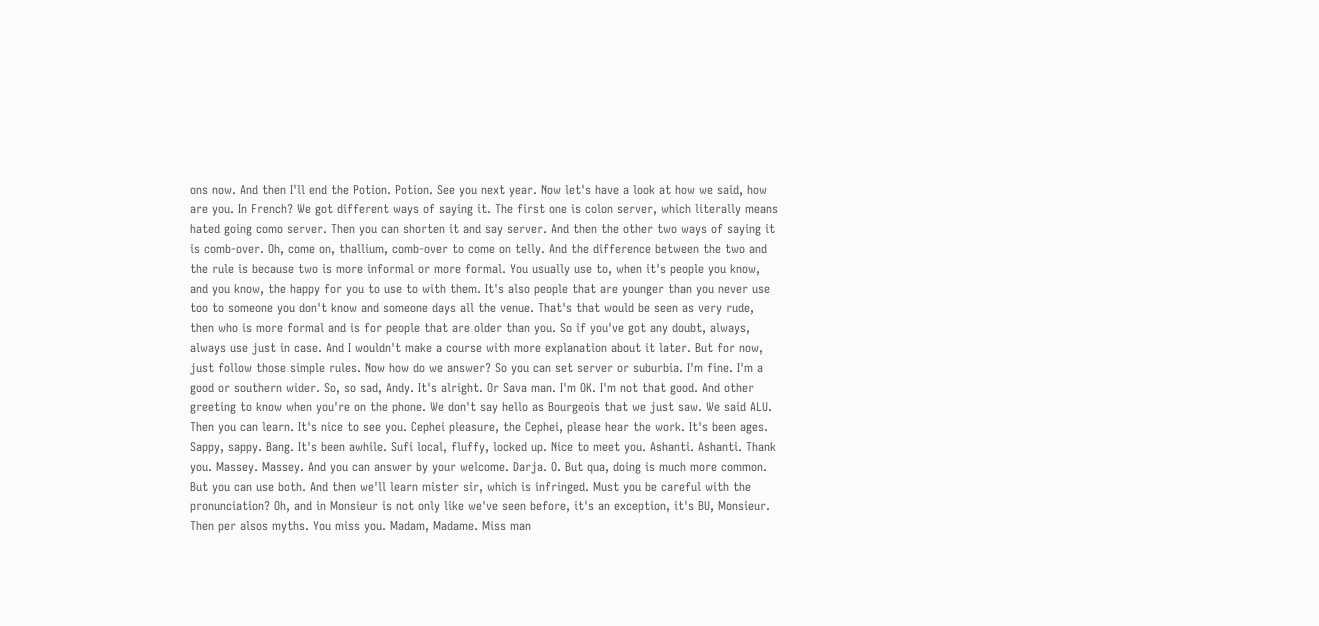ons now. And then I'll end the Potion. Potion. See you next year. Now let's have a look at how we said, how are you. In French? We got different ways of saying it. The first one is colon server, which literally means hated going como server. Then you can shorten it and say server. And then the other two ways of saying it is comb-over. Oh, come on, thallium, comb-over to come on telly. And the difference between the two and the rule is because two is more informal or more formal. You usually use to, when it's people you know, and you know, the happy for you to use to with them. It's also people that are younger than you never use too to someone you don't know and someone days all the venue. That's that would be seen as very rude, then who is more formal and is for people that are older than you. So if you've got any doubt, always, always use just in case. And I wouldn't make a course with more explanation about it later. But for now, just follow those simple rules. Now how do we answer? So you can set server or suburbia. I'm fine. I'm a good or southern wider. So, so sad, Andy. It's alright. Or Sava man. I'm OK. I'm not that good. And other greeting to know when you're on the phone. We don't say hello as Bourgeois that we just saw. We said ALU. Then you can learn. It's nice to see you. Cephei pleasure, the Cephei, please hear the work. It's been ages. Sappy, sappy. Bang. It's been awhile. Sufi local, fluffy, locked up. Nice to meet you. Ashanti. Ashanti. Thank you. Massey. Massey. And you can answer by your welcome. Darja. O. But qua, doing is much more common. But you can use both. And then we'll learn mister sir, which is infringed. Must you be careful with the pronunciation? Oh, and in Monsieur is not only like we've seen before, it's an exception, it's BU, Monsieur. Then per alsos myths. You miss you. Madam, Madame. Miss man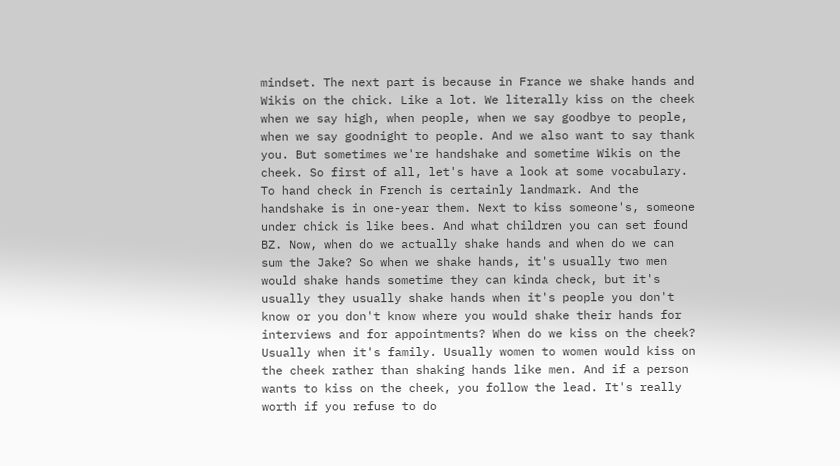mindset. The next part is because in France we shake hands and Wikis on the chick. Like a lot. We literally kiss on the cheek when we say high, when people, when we say goodbye to people, when we say goodnight to people. And we also want to say thank you. But sometimes we're handshake and sometime Wikis on the cheek. So first of all, let's have a look at some vocabulary. To hand check in French is certainly landmark. And the handshake is in one-year them. Next to kiss someone's, someone under chick is like bees. And what children you can set found BZ. Now, when do we actually shake hands and when do we can sum the Jake? So when we shake hands, it's usually two men would shake hands sometime they can kinda check, but it's usually they usually shake hands when it's people you don't know or you don't know where you would shake their hands for interviews and for appointments? When do we kiss on the cheek? Usually when it's family. Usually women to women would kiss on the cheek rather than shaking hands like men. And if a person wants to kiss on the cheek, you follow the lead. It's really worth if you refuse to do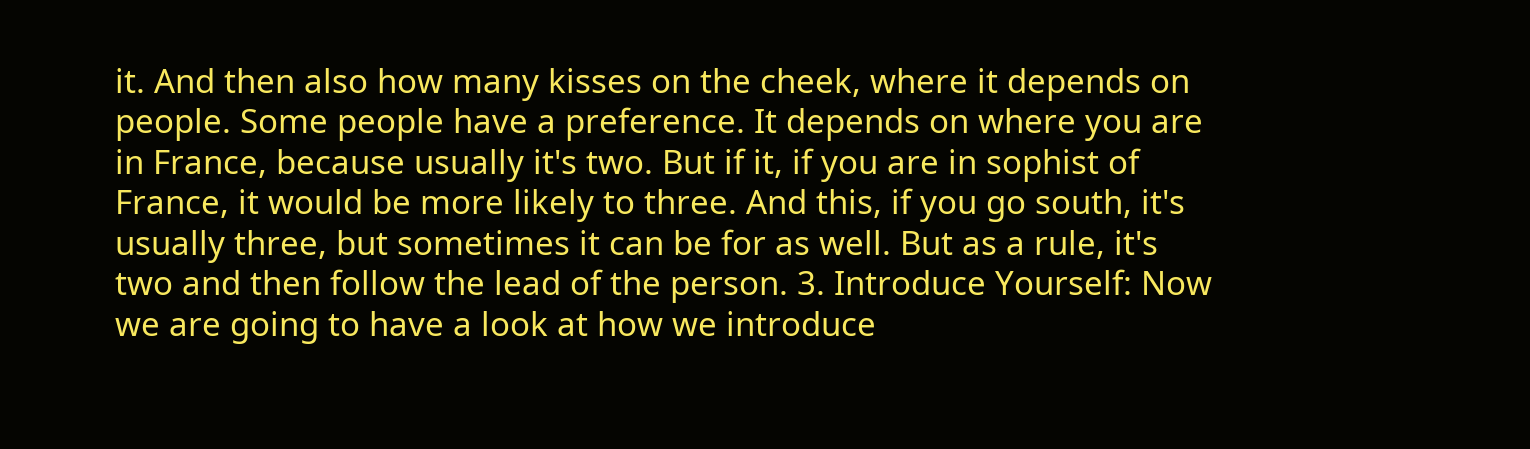it. And then also how many kisses on the cheek, where it depends on people. Some people have a preference. It depends on where you are in France, because usually it's two. But if it, if you are in sophist of France, it would be more likely to three. And this, if you go south, it's usually three, but sometimes it can be for as well. But as a rule, it's two and then follow the lead of the person. 3. Introduce Yourself: Now we are going to have a look at how we introduce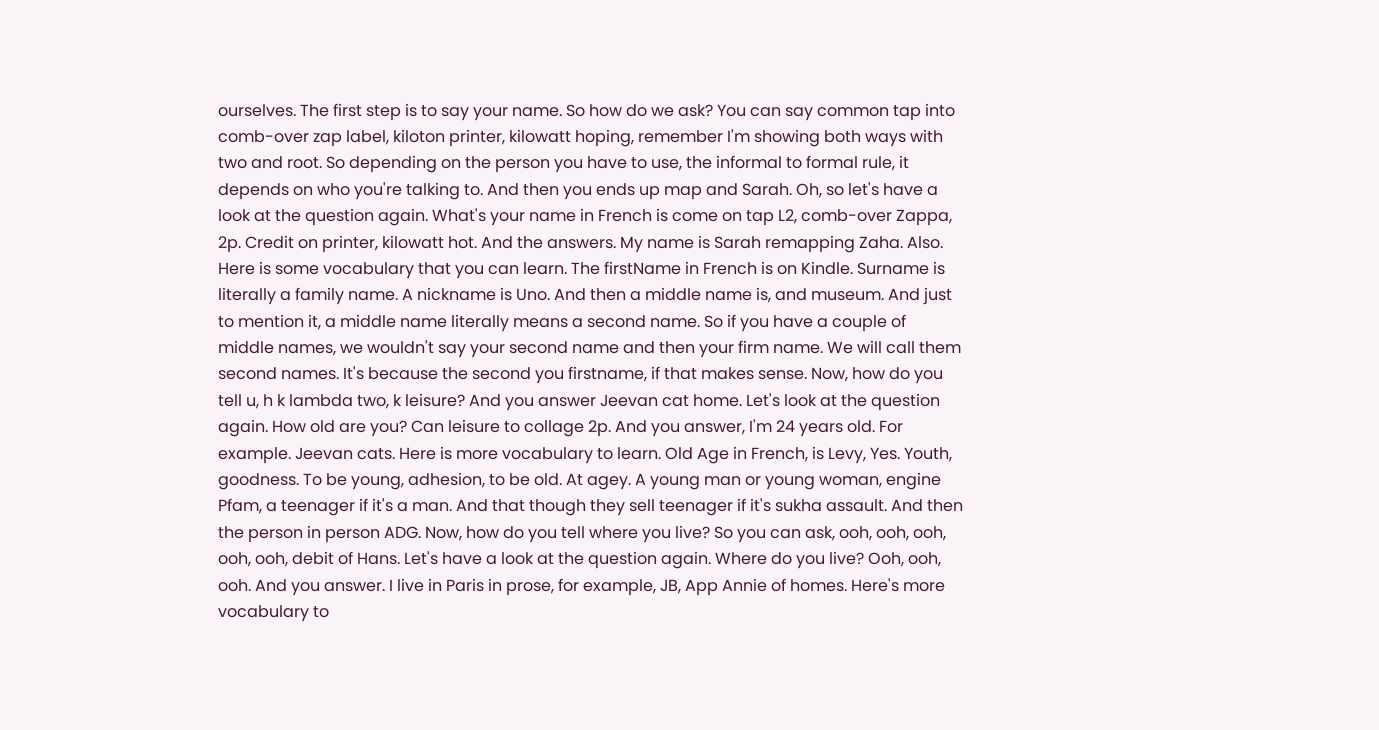ourselves. The first step is to say your name. So how do we ask? You can say common tap into comb-over zap label, kiloton printer, kilowatt hoping, remember I'm showing both ways with two and root. So depending on the person you have to use, the informal to formal rule, it depends on who you're talking to. And then you ends up map and Sarah. Oh, so let's have a look at the question again. What's your name in French is come on tap L2, comb-over Zappa, 2p. Credit on printer, kilowatt hot. And the answers. My name is Sarah remapping Zaha. Also. Here is some vocabulary that you can learn. The firstName in French is on Kindle. Surname is literally a family name. A nickname is Uno. And then a middle name is, and museum. And just to mention it, a middle name literally means a second name. So if you have a couple of middle names, we wouldn't say your second name and then your firm name. We will call them second names. It's because the second you firstname, if that makes sense. Now, how do you tell u, h k lambda two, k leisure? And you answer Jeevan cat home. Let's look at the question again. How old are you? Can leisure to collage 2p. And you answer, I'm 24 years old. For example. Jeevan cats. Here is more vocabulary to learn. Old Age in French, is Levy, Yes. Youth, goodness. To be young, adhesion, to be old. At agey. A young man or young woman, engine Pfam, a teenager if it's a man. And that though they sell teenager if it's sukha assault. And then the person in person ADG. Now, how do you tell where you live? So you can ask, ooh, ooh, ooh, ooh, ooh, debit of Hans. Let's have a look at the question again. Where do you live? Ooh, ooh, ooh. And you answer. I live in Paris in prose, for example, JB, App Annie of homes. Here's more vocabulary to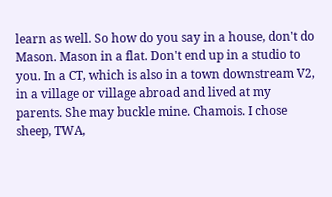learn as well. So how do you say in a house, don't do Mason. Mason in a flat. Don't end up in a studio to you. In a CT, which is also in a town downstream V2, in a village or village abroad and lived at my parents. She may buckle mine. Chamois. I chose sheep, TWA,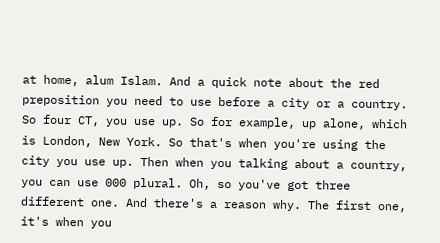at home, alum Islam. And a quick note about the red preposition you need to use before a city or a country. So four CT, you use up. So for example, up alone, which is London, New York. So that's when you're using the city you use up. Then when you talking about a country, you can use 000 plural. Oh, so you've got three different one. And there's a reason why. The first one, it's when you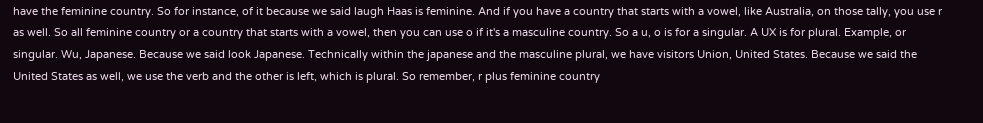have the feminine country. So for instance, of it because we said laugh Haas is feminine. And if you have a country that starts with a vowel, like Australia, on those tally, you use r as well. So all feminine country or a country that starts with a vowel, then you can use o if it's a masculine country. So a u, o is for a singular. A UX is for plural. Example, or singular. Wu, Japanese. Because we said look Japanese. Technically within the japanese and the masculine plural, we have visitors Union, United States. Because we said the United States as well, we use the verb and the other is left, which is plural. So remember, r plus feminine country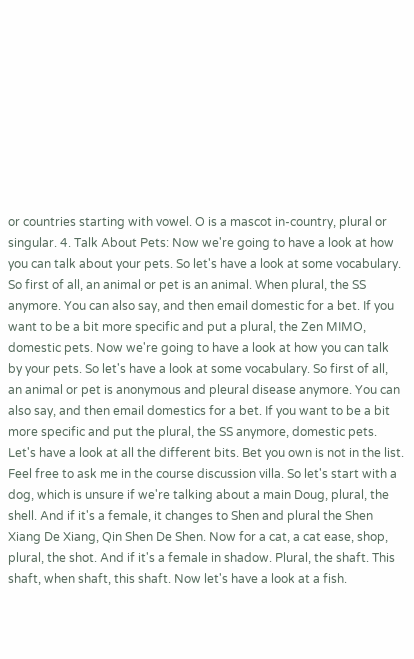or countries starting with vowel. O is a mascot in-country, plural or singular. 4. Talk About Pets: Now we're going to have a look at how you can talk about your pets. So let's have a look at some vocabulary. So first of all, an animal or pet is an animal. When plural, the SS anymore. You can also say, and then email domestic for a bet. If you want to be a bit more specific and put a plural, the Zen MIMO, domestic pets. Now we're going to have a look at how you can talk by your pets. So let's have a look at some vocabulary. So first of all, an animal or pet is anonymous and pleural disease anymore. You can also say, and then email domestics for a bet. If you want to be a bit more specific and put the plural, the SS anymore, domestic pets. Let's have a look at all the different bits. Bet you own is not in the list. Feel free to ask me in the course discussion villa. So let's start with a dog, which is unsure if we're talking about a main Doug, plural, the shell. And if it's a female, it changes to Shen and plural the Shen Xiang De Xiang, Qin Shen De Shen. Now for a cat, a cat ease, shop, plural, the shot. And if it's a female in shadow. Plural, the shaft. This shaft, when shaft, this shaft. Now let's have a look at a fish.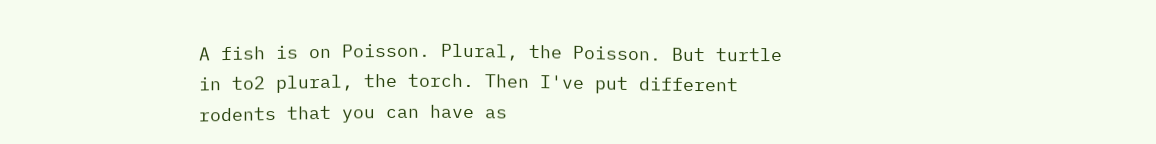A fish is on Poisson. Plural, the Poisson. But turtle in to2 plural, the torch. Then I've put different rodents that you can have as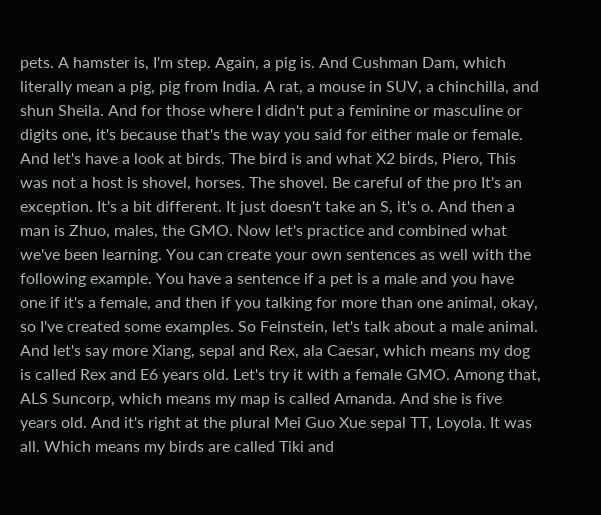pets. A hamster is, I'm step. Again, a pig is. And Cushman Dam, which literally mean a pig, pig from India. A rat, a mouse in SUV, a chinchilla, and shun Sheila. And for those where I didn't put a feminine or masculine or digits one, it's because that's the way you said for either male or female. And let's have a look at birds. The bird is and what X2 birds, Piero, This was not a host is shovel, horses. The shovel. Be careful of the pro It's an exception. It's a bit different. It just doesn't take an S, it's o. And then a man is Zhuo, males, the GMO. Now let's practice and combined what we've been learning. You can create your own sentences as well with the following example. You have a sentence if a pet is a male and you have one if it's a female, and then if you talking for more than one animal, okay, so I've created some examples. So Feinstein, let's talk about a male animal. And let's say more Xiang, sepal and Rex, ala Caesar, which means my dog is called Rex and E6 years old. Let's try it with a female GMO. Among that, ALS Suncorp, which means my map is called Amanda. And she is five years old. And it's right at the plural Mei Guo Xue sepal TT, Loyola. It was all. Which means my birds are called Tiki and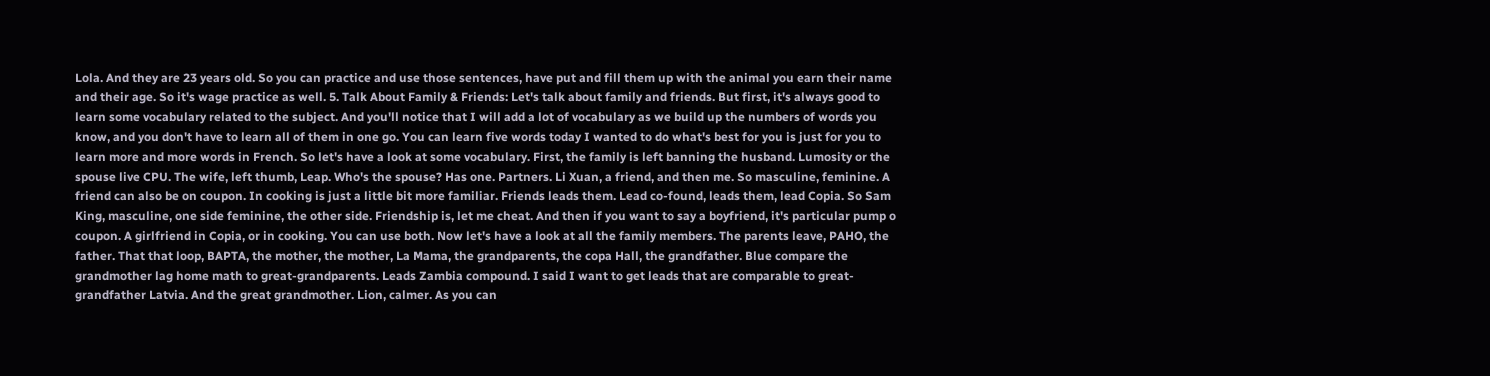Lola. And they are 23 years old. So you can practice and use those sentences, have put and fill them up with the animal you earn their name and their age. So it's wage practice as well. 5. Talk About Family & Friends: Let's talk about family and friends. But first, it's always good to learn some vocabulary related to the subject. And you'll notice that I will add a lot of vocabulary as we build up the numbers of words you know, and you don't have to learn all of them in one go. You can learn five words today I wanted to do what's best for you is just for you to learn more and more words in French. So let's have a look at some vocabulary. First, the family is left banning the husband. Lumosity or the spouse live CPU. The wife, left thumb, Leap. Who's the spouse? Has one. Partners. Li Xuan, a friend, and then me. So masculine, feminine. A friend can also be on coupon. In cooking is just a little bit more familiar. Friends leads them. Lead co-found, leads them, lead Copia. So Sam King, masculine, one side feminine, the other side. Friendship is, let me cheat. And then if you want to say a boyfriend, it's particular pump o coupon. A girlfriend in Copia, or in cooking. You can use both. Now let's have a look at all the family members. The parents leave, PAHO, the father. That that loop, BAPTA, the mother, the mother, La Mama, the grandparents, the copa Hall, the grandfather. Blue compare the grandmother lag home math to great-grandparents. Leads Zambia compound. I said I want to get leads that are comparable to great-grandfather Latvia. And the great grandmother. Lion, calmer. As you can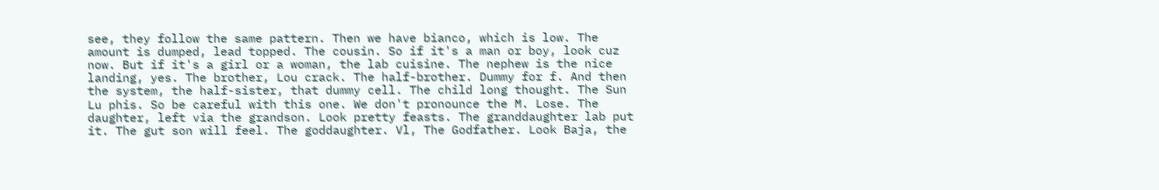see, they follow the same pattern. Then we have bianco, which is low. The amount is dumped, lead topped. The cousin. So if it's a man or boy, look cuz now. But if it's a girl or a woman, the lab cuisine. The nephew is the nice landing, yes. The brother, Lou crack. The half-brother. Dummy for f. And then the system, the half-sister, that dummy cell. The child long thought. The Sun Lu phis. So be careful with this one. We don't pronounce the M. Lose. The daughter, left via the grandson. Look pretty feasts. The granddaughter lab put it. The gut son will feel. The goddaughter. Vl, The Godfather. Look Baja, the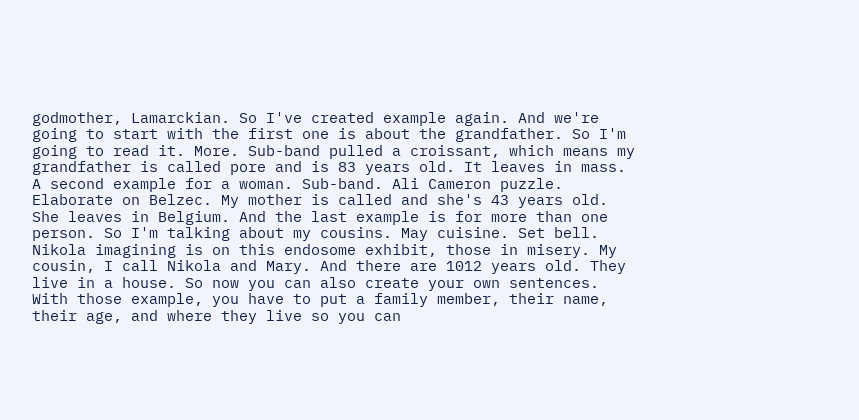godmother, Lamarckian. So I've created example again. And we're going to start with the first one is about the grandfather. So I'm going to read it. More. Sub-band pulled a croissant, which means my grandfather is called pore and is 83 years old. It leaves in mass. A second example for a woman. Sub-band. Ali Cameron puzzle. Elaborate on Belzec. My mother is called and she's 43 years old. She leaves in Belgium. And the last example is for more than one person. So I'm talking about my cousins. May cuisine. Set bell. Nikola imagining is on this endosome exhibit, those in misery. My cousin, I call Nikola and Mary. And there are 1012 years old. They live in a house. So now you can also create your own sentences. With those example, you have to put a family member, their name, their age, and where they live so you can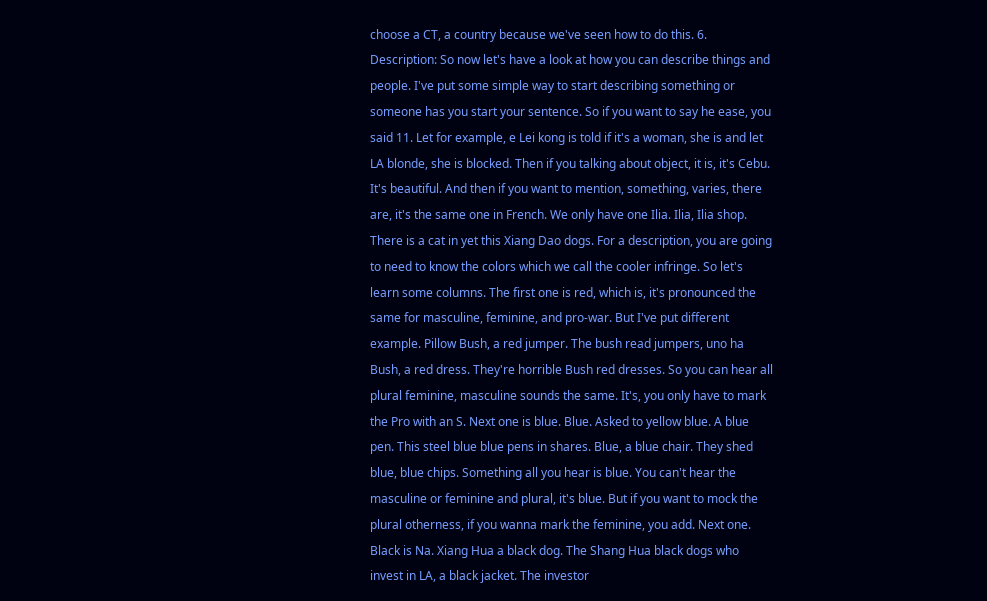choose a CT, a country because we've seen how to do this. 6. Description: So now let's have a look at how you can describe things and people. I've put some simple way to start describing something or someone has you start your sentence. So if you want to say he ease, you said 11. Let for example, e Lei kong is told if it's a woman, she is and let LA blonde, she is blocked. Then if you talking about object, it is, it's Cebu. It's beautiful. And then if you want to mention, something, varies, there are, it's the same one in French. We only have one Ilia. Ilia, Ilia shop. There is a cat in yet this Xiang Dao dogs. For a description, you are going to need to know the colors which we call the cooler infringe. So let's learn some columns. The first one is red, which is, it's pronounced the same for masculine, feminine, and pro-war. But I've put different example. Pillow Bush, a red jumper. The bush read jumpers, uno ha Bush, a red dress. They're horrible Bush red dresses. So you can hear all plural feminine, masculine sounds the same. It's, you only have to mark the Pro with an S. Next one is blue. Blue. Asked to yellow blue. A blue pen. This steel blue blue pens in shares. Blue, a blue chair. They shed blue, blue chips. Something all you hear is blue. You can't hear the masculine or feminine and plural, it's blue. But if you want to mock the plural otherness, if you wanna mark the feminine, you add. Next one. Black is Na. Xiang Hua a black dog. The Shang Hua black dogs who invest in LA, a black jacket. The investor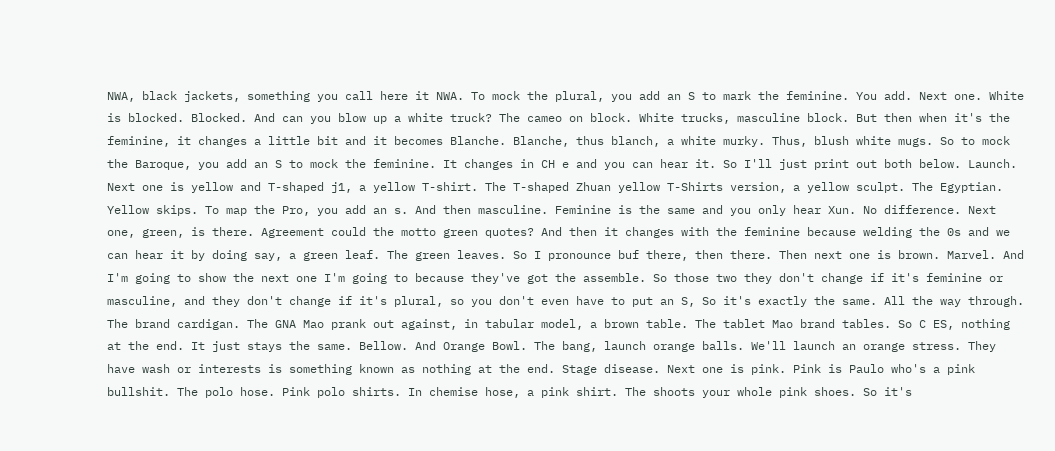NWA, black jackets, something you call here it NWA. To mock the plural, you add an S to mark the feminine. You add. Next one. White is blocked. Blocked. And can you blow up a white truck? The cameo on block. White trucks, masculine block. But then when it's the feminine, it changes a little bit and it becomes Blanche. Blanche, thus blanch, a white murky. Thus, blush white mugs. So to mock the Baroque, you add an S to mock the feminine. It changes in CH e and you can hear it. So I'll just print out both below. Launch. Next one is yellow and T-shaped j1, a yellow T-shirt. The T-shaped Zhuan yellow T-Shirts version, a yellow sculpt. The Egyptian. Yellow skips. To map the Pro, you add an s. And then masculine. Feminine is the same and you only hear Xun. No difference. Next one, green, is there. Agreement could the motto green quotes? And then it changes with the feminine because welding the 0s and we can hear it by doing say, a green leaf. The green leaves. So I pronounce buf there, then there. Then next one is brown. Marvel. And I'm going to show the next one I'm going to because they've got the assemble. So those two they don't change if it's feminine or masculine, and they don't change if it's plural, so you don't even have to put an S, So it's exactly the same. All the way through. The brand cardigan. The GNA Mao prank out against, in tabular model, a brown table. The tablet Mao brand tables. So C ES, nothing at the end. It just stays the same. Bellow. And Orange Bowl. The bang, launch orange balls. We'll launch an orange stress. They have wash or interests is something known as nothing at the end. Stage disease. Next one is pink. Pink is Paulo who's a pink bullshit. The polo hose. Pink polo shirts. In chemise hose, a pink shirt. The shoots your whole pink shoes. So it's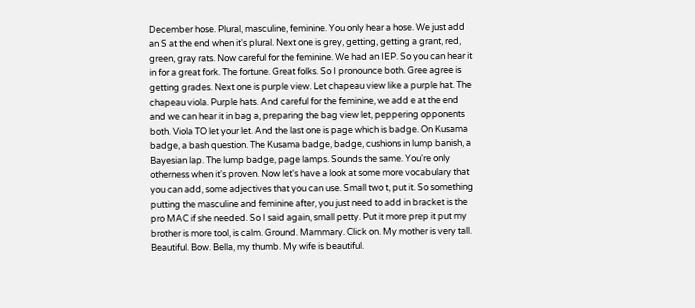December hose. Plural, masculine, feminine. You only hear a hose. We just add an S at the end when it's plural. Next one is grey, getting, getting a grant, red, green, gray rats. Now careful for the feminine. We had an IEP. So you can hear it in for a great fork. The fortune. Great folks. So I pronounce both. Gree agree is getting grades. Next one is purple view. Let chapeau view like a purple hat. The chapeau viola. Purple hats. And careful for the feminine, we add e at the end and we can hear it in bag a, preparing the bag view let, peppering opponents both. Viola TO let your let. And the last one is page which is badge. On Kusama badge, a bash question. The Kusama badge, badge, cushions in lump banish, a Bayesian lap. The lump badge, page lamps. Sounds the same. You're only otherness when it's proven. Now let's have a look at some more vocabulary that you can add, some adjectives that you can use. Small two t, put it. So something putting the masculine and feminine after, you just need to add in bracket is the pro MAC if she needed. So I said again, small petty. Put it more prep it put my brother is more tool, is calm. Ground. Mammary. Click on. My mother is very tall. Beautiful. Bow. Bella, my thumb. My wife is beautiful.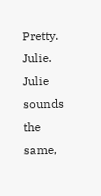Pretty. Julie. Julie sounds the same,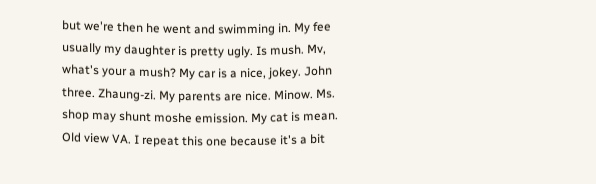but we're then he went and swimming in. My fee usually my daughter is pretty ugly. Is mush. Mv, what's your a mush? My car is a nice, jokey. John three. Zhaung-zi. My parents are nice. Minow. Ms. shop may shunt moshe emission. My cat is mean. Old view VA. I repeat this one because it's a bit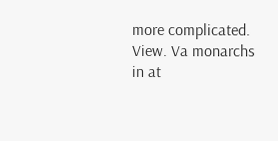more complicated. View. Va monarchs in at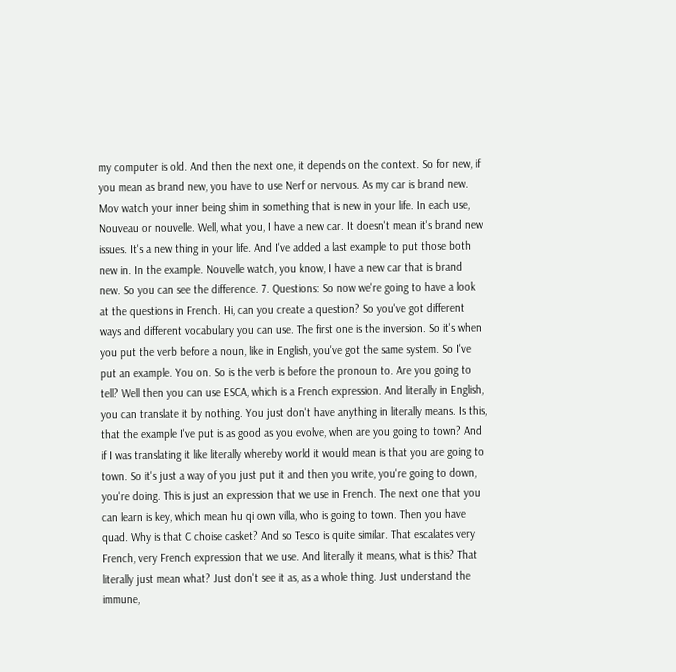my computer is old. And then the next one, it depends on the context. So for new, if you mean as brand new, you have to use Nerf or nervous. As my car is brand new. Mov watch your inner being shim in something that is new in your life. In each use, Nouveau or nouvelle. Well, what you, I have a new car. It doesn't mean it's brand new issues. It's a new thing in your life. And I've added a last example to put those both new in. In the example. Nouvelle watch, you know, I have a new car that is brand new. So you can see the difference. 7. Questions: So now we're going to have a look at the questions in French. Hi, can you create a question? So you've got different ways and different vocabulary you can use. The first one is the inversion. So it's when you put the verb before a noun, like in English, you've got the same system. So I've put an example. You on. So is the verb is before the pronoun to. Are you going to tell? Well then you can use ESCA, which is a French expression. And literally in English, you can translate it by nothing. You just don't have anything in literally means. Is this, that the example I've put is as good as you evolve, when are you going to town? And if I was translating it like literally whereby world it would mean is that you are going to town. So it's just a way of you just put it and then you write, you're going to down, you're doing. This is just an expression that we use in French. The next one that you can learn is key, which mean hu qi own villa, who is going to town. Then you have quad. Why is that C choise casket? And so Tesco is quite similar. That escalates very French, very French expression that we use. And literally it means, what is this? That literally just mean what? Just don't see it as, as a whole thing. Just understand the immune,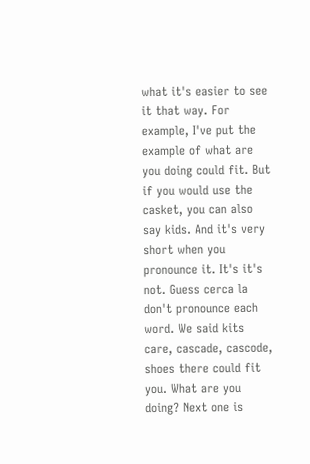what it's easier to see it that way. For example, I've put the example of what are you doing could fit. But if you would use the casket, you can also say kids. And it's very short when you pronounce it. It's it's not. Guess cerca la don't pronounce each word. We said kits care, cascade, cascode, shoes there could fit you. What are you doing? Next one is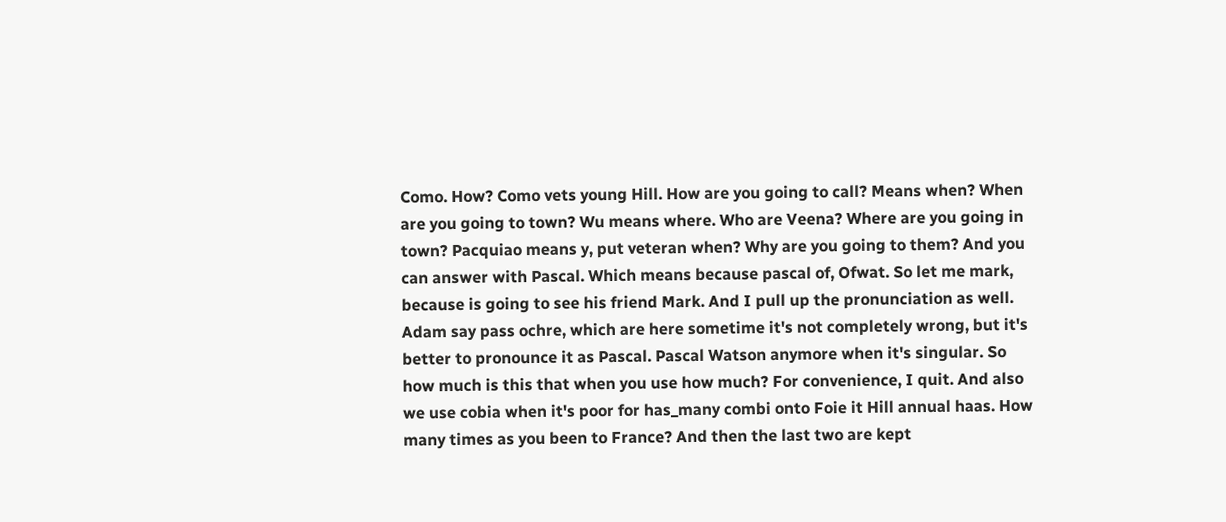Como. How? Como vets young Hill. How are you going to call? Means when? When are you going to town? Wu means where. Who are Veena? Where are you going in town? Pacquiao means y, put veteran when? Why are you going to them? And you can answer with Pascal. Which means because pascal of, Ofwat. So let me mark, because is going to see his friend Mark. And I pull up the pronunciation as well. Adam say pass ochre, which are here sometime it's not completely wrong, but it's better to pronounce it as Pascal. Pascal Watson anymore when it's singular. So how much is this that when you use how much? For convenience, I quit. And also we use cobia when it's poor for has_many combi onto Foie it Hill annual haas. How many times as you been to France? And then the last two are kept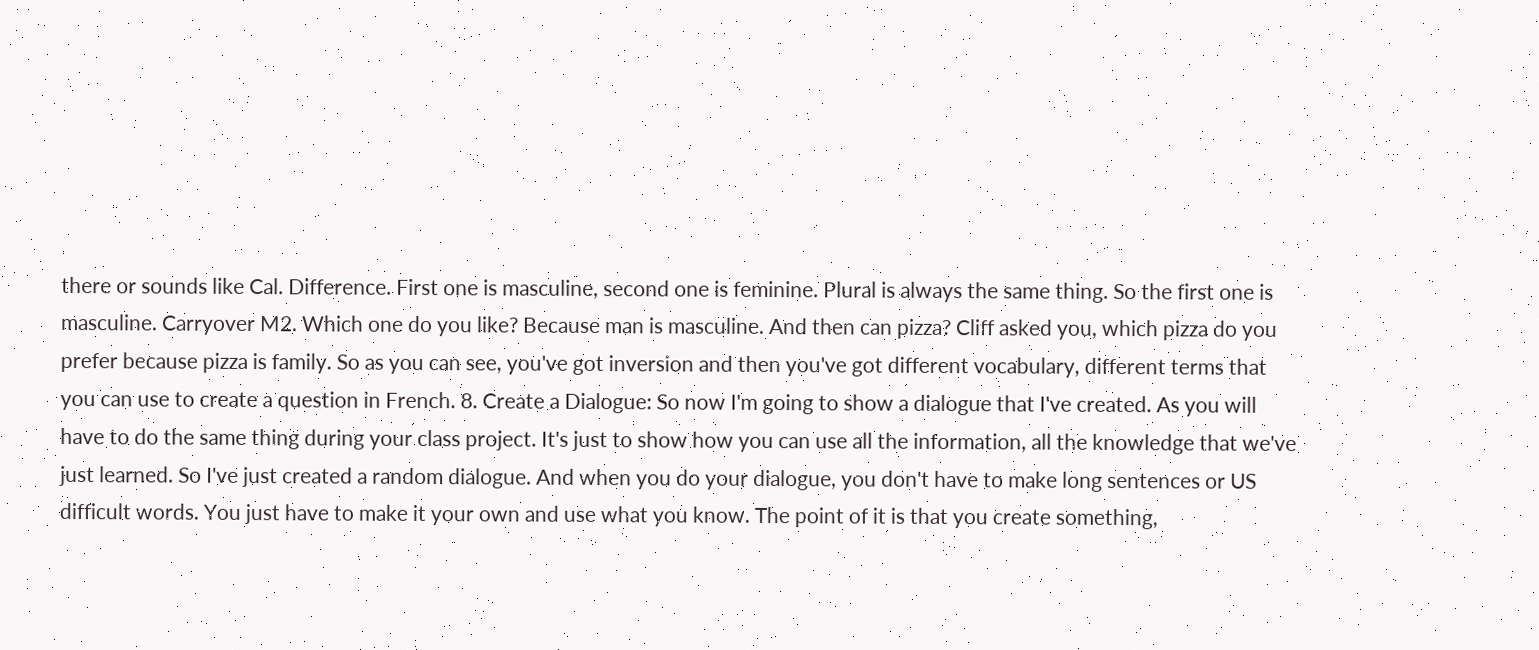there or sounds like Cal. Difference. First one is masculine, second one is feminine. Plural is always the same thing. So the first one is masculine. Carryover M2. Which one do you like? Because man is masculine. And then can pizza? Cliff asked you, which pizza do you prefer because pizza is family. So as you can see, you've got inversion and then you've got different vocabulary, different terms that you can use to create a question in French. 8. Create a Dialogue: So now I'm going to show a dialogue that I've created. As you will have to do the same thing during your class project. It's just to show how you can use all the information, all the knowledge that we've just learned. So I've just created a random dialogue. And when you do your dialogue, you don't have to make long sentences or US difficult words. You just have to make it your own and use what you know. The point of it is that you create something,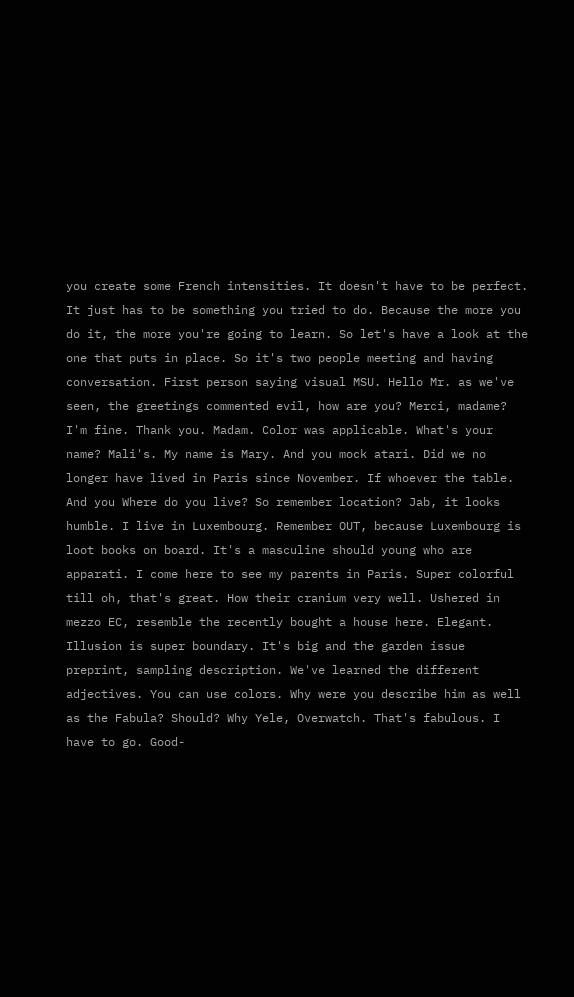you create some French intensities. It doesn't have to be perfect. It just has to be something you tried to do. Because the more you do it, the more you're going to learn. So let's have a look at the one that puts in place. So it's two people meeting and having conversation. First person saying visual MSU. Hello Mr. as we've seen, the greetings commented evil, how are you? Merci, madame? I'm fine. Thank you. Madam. Color was applicable. What's your name? Mali's. My name is Mary. And you mock atari. Did we no longer have lived in Paris since November. If whoever the table. And you Where do you live? So remember location? Jab, it looks humble. I live in Luxembourg. Remember OUT, because Luxembourg is loot books on board. It's a masculine should young who are apparati. I come here to see my parents in Paris. Super colorful till oh, that's great. How their cranium very well. Ushered in mezzo EC, resemble the recently bought a house here. Elegant. Illusion is super boundary. It's big and the garden issue preprint, sampling description. We've learned the different adjectives. You can use colors. Why were you describe him as well as the Fabula? Should? Why Yele, Overwatch. That's fabulous. I have to go. Good-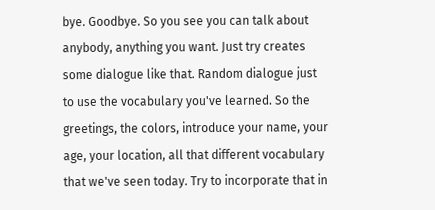bye. Goodbye. So you see you can talk about anybody, anything you want. Just try creates some dialogue like that. Random dialogue just to use the vocabulary you've learned. So the greetings, the colors, introduce your name, your age, your location, all that different vocabulary that we've seen today. Try to incorporate that in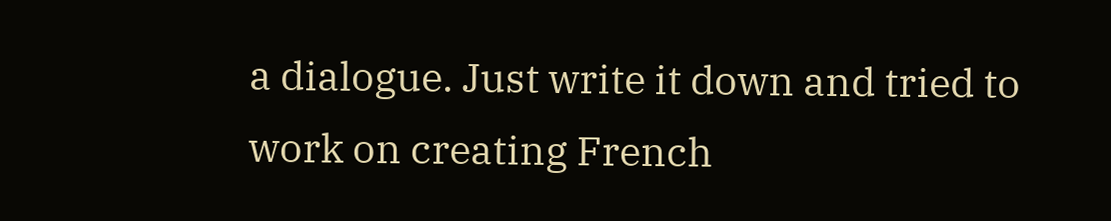a dialogue. Just write it down and tried to work on creating French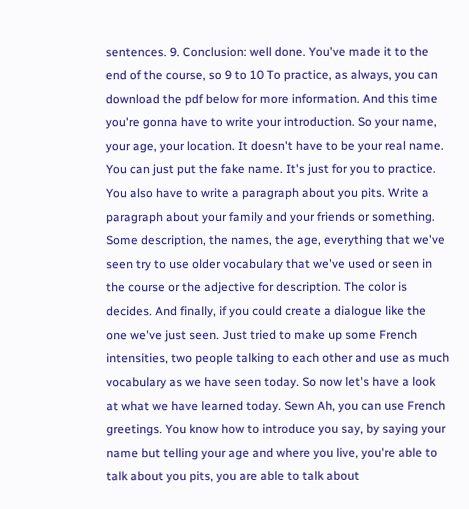sentences. 9. Conclusion: well done. You've made it to the end of the course, so 9 to 10 To practice, as always, you can download the pdf below for more information. And this time you're gonna have to write your introduction. So your name, your age, your location. It doesn't have to be your real name. You can just put the fake name. It's just for you to practice. You also have to write a paragraph about you pits. Write a paragraph about your family and your friends or something. Some description, the names, the age, everything that we've seen try to use older vocabulary that we've used or seen in the course or the adjective for description. The color is decides. And finally, if you could create a dialogue like the one we've just seen. Just tried to make up some French intensities, two people talking to each other and use as much vocabulary as we have seen today. So now let's have a look at what we have learned today. Sewn Ah, you can use French greetings. You know how to introduce you say, by saying your name but telling your age and where you live, you're able to talk about you pits, you are able to talk about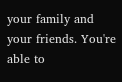your family and your friends. You're able to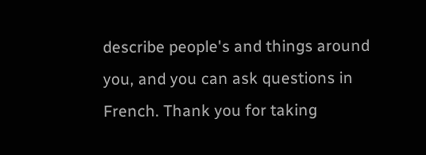describe people's and things around you, and you can ask questions in French. Thank you for taking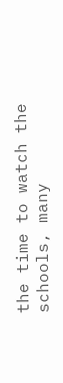the time to watch the schools, many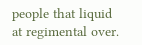people that liquid at regimental over.